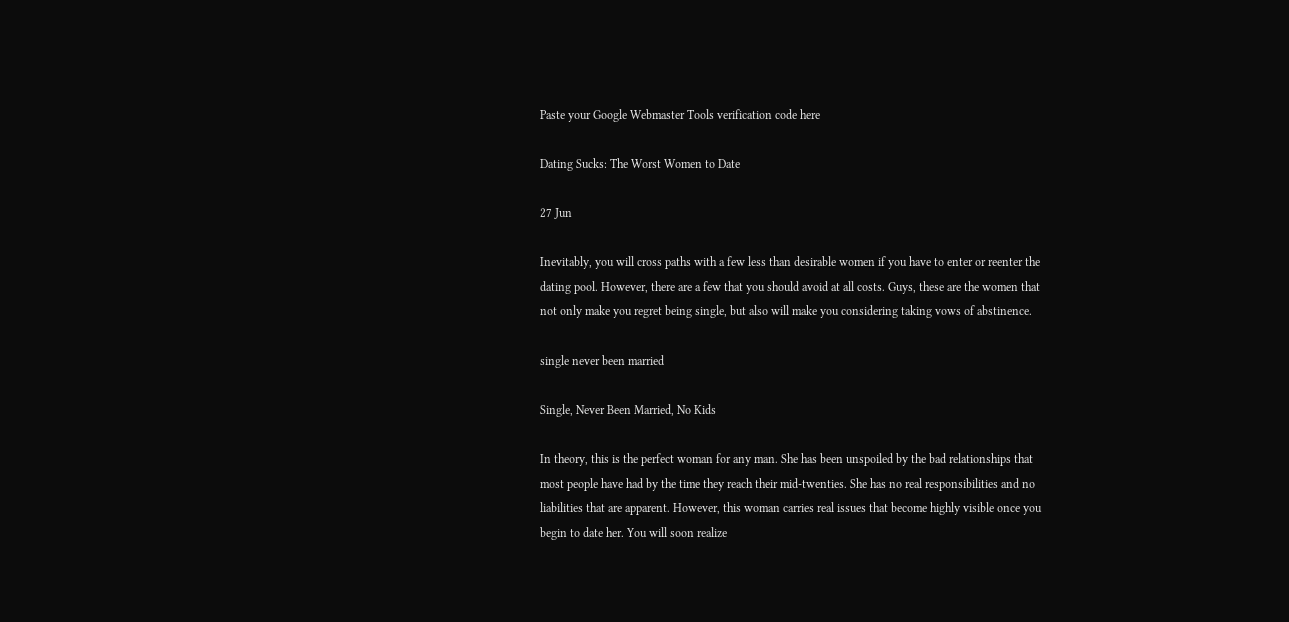Paste your Google Webmaster Tools verification code here

Dating Sucks: The Worst Women to Date

27 Jun

Inevitably, you will cross paths with a few less than desirable women if you have to enter or reenter the dating pool. However, there are a few that you should avoid at all costs. Guys, these are the women that not only make you regret being single, but also will make you considering taking vows of abstinence.

single never been married

Single, Never Been Married, No Kids

In theory, this is the perfect woman for any man. She has been unspoiled by the bad relationships that most people have had by the time they reach their mid-twenties. She has no real responsibilities and no liabilities that are apparent. However, this woman carries real issues that become highly visible once you begin to date her. You will soon realize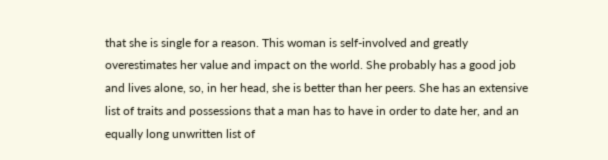that she is single for a reason. This woman is self-involved and greatly overestimates her value and impact on the world. She probably has a good job and lives alone, so, in her head, she is better than her peers. She has an extensive list of traits and possessions that a man has to have in order to date her, and an equally long unwritten list of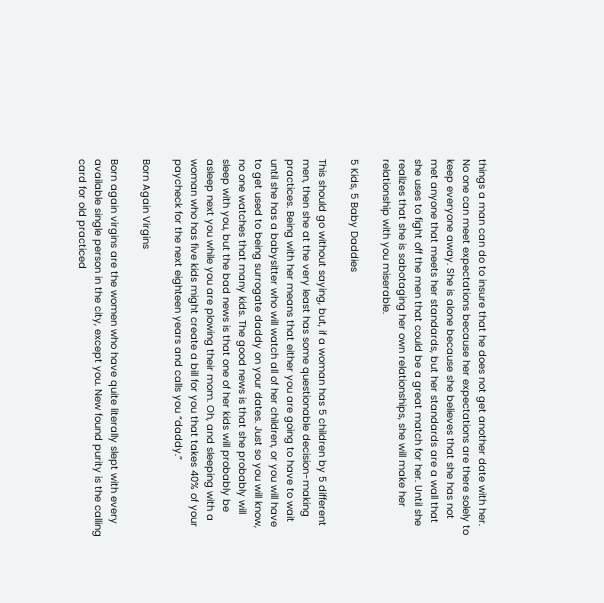things a man can do to insure that he does not get another date with her. No one can meet expectations because her expectations are there solely to keep everyone away. She is alone because she believes that she has not met anyone that meets her standards, but her standards are a wall that she uses to fight off the men that could be a great match for her. Until she realizes that she is sabotaging her own relationships, she will make her relationship with you miserable.

5 Kids, 5 Baby Daddies

This should go without saying, but, if a woman has 5 children by 5 different men, then she at the very least has some questionable decision-making practices. Being with her means that either you are going to have to wait until she has a babysitter who will watch all of her children, or you will have to get used to being surrogate daddy on your dates. Just so you will know, no one watches that many kids. The good news is that she probably will sleep with you, but the bad news is that one of her kids will probably be asleep next you while you are plowing their mom. Oh, and sleeping with a woman who has five kids might create a bill for you that takes 40% of your paycheck for the next eighteen years and calls you “daddy.”

Born Again Virgins

Born again virgins are the women who have quite literally slept with every available single person in the city, except you. New found purity is the calling card for old practiced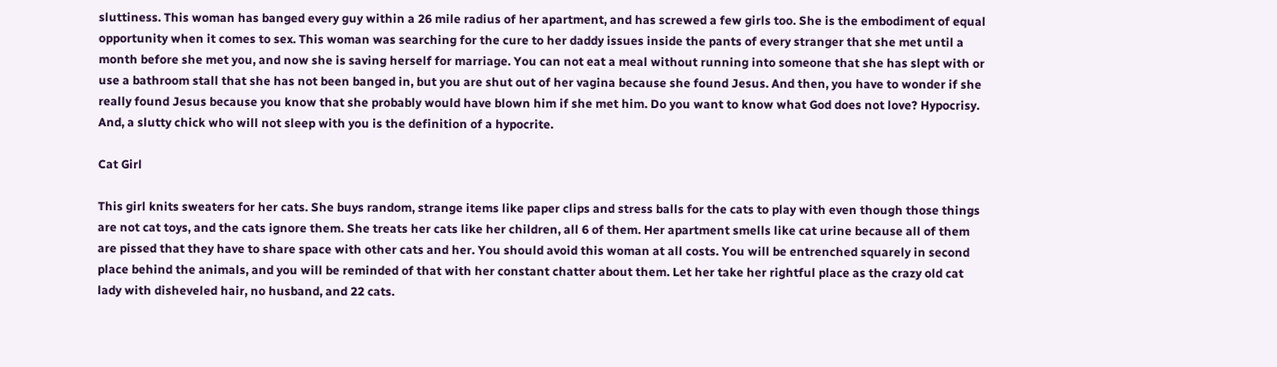sluttiness. This woman has banged every guy within a 26 mile radius of her apartment, and has screwed a few girls too. She is the embodiment of equal opportunity when it comes to sex. This woman was searching for the cure to her daddy issues inside the pants of every stranger that she met until a month before she met you, and now she is saving herself for marriage. You can not eat a meal without running into someone that she has slept with or use a bathroom stall that she has not been banged in, but you are shut out of her vagina because she found Jesus. And then, you have to wonder if she really found Jesus because you know that she probably would have blown him if she met him. Do you want to know what God does not love? Hypocrisy. And, a slutty chick who will not sleep with you is the definition of a hypocrite.

Cat Girl

This girl knits sweaters for her cats. She buys random, strange items like paper clips and stress balls for the cats to play with even though those things are not cat toys, and the cats ignore them. She treats her cats like her children, all 6 of them. Her apartment smells like cat urine because all of them are pissed that they have to share space with other cats and her. You should avoid this woman at all costs. You will be entrenched squarely in second place behind the animals, and you will be reminded of that with her constant chatter about them. Let her take her rightful place as the crazy old cat lady with disheveled hair, no husband, and 22 cats.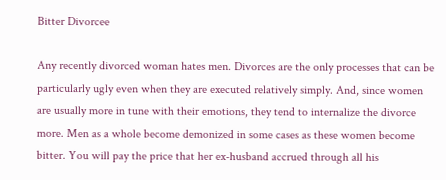Bitter Divorcee

Any recently divorced woman hates men. Divorces are the only processes that can be particularly ugly even when they are executed relatively simply. And, since women are usually more in tune with their emotions, they tend to internalize the divorce more. Men as a whole become demonized in some cases as these women become bitter. You will pay the price that her ex-husband accrued through all his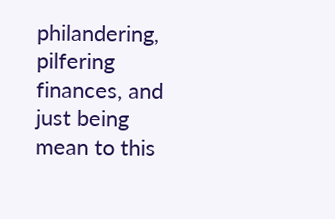philandering, pilfering finances, and just being mean to this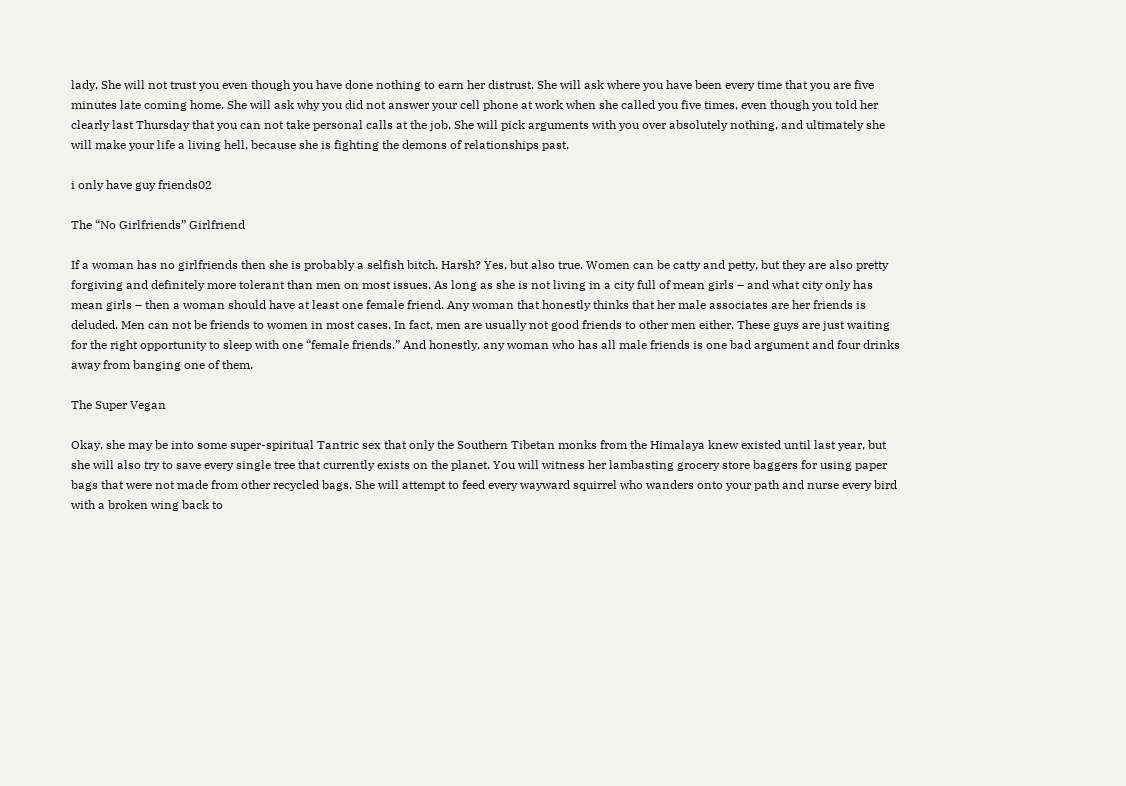lady. She will not trust you even though you have done nothing to earn her distrust. She will ask where you have been every time that you are five minutes late coming home. She will ask why you did not answer your cell phone at work when she called you five times, even though you told her clearly last Thursday that you can not take personal calls at the job. She will pick arguments with you over absolutely nothing, and ultimately she will make your life a living hell, because she is fighting the demons of relationships past.

i only have guy friends02

The “No Girlfriends” Girlfriend

If a woman has no girlfriends then she is probably a selfish bitch. Harsh? Yes, but also true. Women can be catty and petty, but they are also pretty forgiving and definitely more tolerant than men on most issues. As long as she is not living in a city full of mean girls – and what city only has mean girls – then a woman should have at least one female friend. Any woman that honestly thinks that her male associates are her friends is deluded. Men can not be friends to women in most cases. In fact, men are usually not good friends to other men either. These guys are just waiting for the right opportunity to sleep with one “female friends.” And honestly, any woman who has all male friends is one bad argument and four drinks away from banging one of them.

The Super Vegan

Okay, she may be into some super-spiritual Tantric sex that only the Southern Tibetan monks from the Himalaya knew existed until last year, but she will also try to save every single tree that currently exists on the planet. You will witness her lambasting grocery store baggers for using paper bags that were not made from other recycled bags. She will attempt to feed every wayward squirrel who wanders onto your path and nurse every bird with a broken wing back to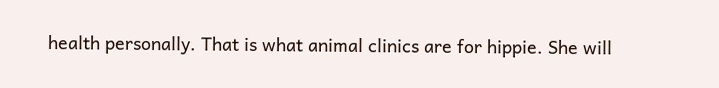health personally. That is what animal clinics are for hippie. She will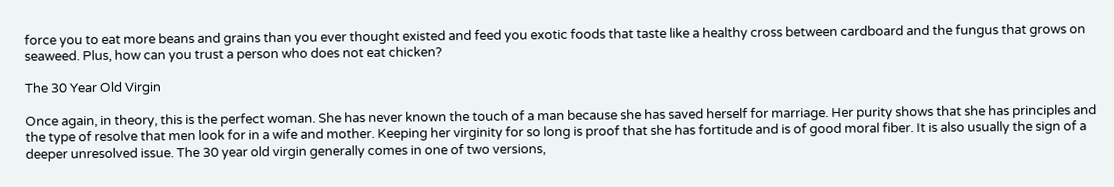force you to eat more beans and grains than you ever thought existed and feed you exotic foods that taste like a healthy cross between cardboard and the fungus that grows on seaweed. Plus, how can you trust a person who does not eat chicken?

The 30 Year Old Virgin

Once again, in theory, this is the perfect woman. She has never known the touch of a man because she has saved herself for marriage. Her purity shows that she has principles and the type of resolve that men look for in a wife and mother. Keeping her virginity for so long is proof that she has fortitude and is of good moral fiber. It is also usually the sign of a deeper unresolved issue. The 30 year old virgin generally comes in one of two versions,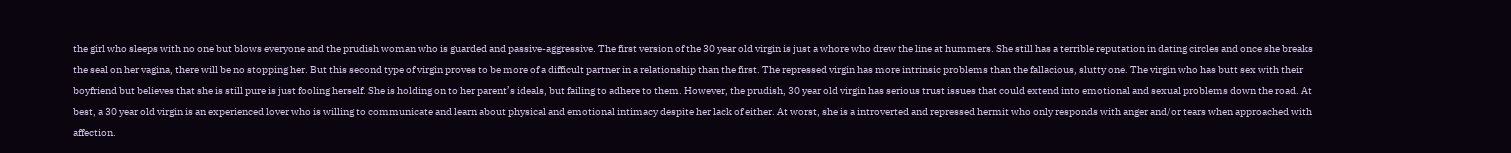the girl who sleeps with no one but blows everyone and the prudish woman who is guarded and passive-aggressive. The first version of the 30 year old virgin is just a whore who drew the line at hummers. She still has a terrible reputation in dating circles and once she breaks the seal on her vagina, there will be no stopping her. But this second type of virgin proves to be more of a difficult partner in a relationship than the first. The repressed virgin has more intrinsic problems than the fallacious, slutty one. The virgin who has butt sex with their boyfriend but believes that she is still pure is just fooling herself. She is holding on to her parent’s ideals, but failing to adhere to them. However, the prudish, 30 year old virgin has serious trust issues that could extend into emotional and sexual problems down the road. At best, a 30 year old virgin is an experienced lover who is willing to communicate and learn about physical and emotional intimacy despite her lack of either. At worst, she is a introverted and repressed hermit who only responds with anger and/or tears when approached with affection.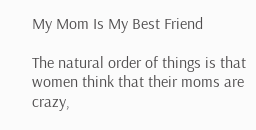My Mom Is My Best Friend

The natural order of things is that women think that their moms are crazy,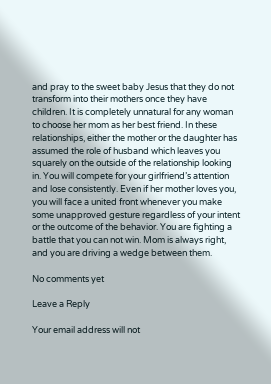and pray to the sweet baby Jesus that they do not transform into their mothers once they have children. It is completely unnatural for any woman to choose her mom as her best friend. In these relationships, either the mother or the daughter has assumed the role of husband which leaves you squarely on the outside of the relationship looking in. You will compete for your girlfriend’s attention and lose consistently. Even if her mother loves you, you will face a united front whenever you make some unapproved gesture regardless of your intent or the outcome of the behavior. You are fighting a battle that you can not win. Mom is always right, and you are driving a wedge between them.

No comments yet

Leave a Reply

Your email address will not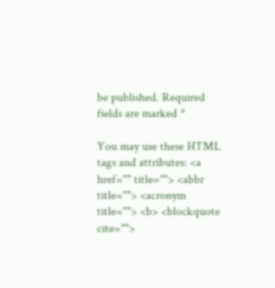be published. Required fields are marked *

You may use these HTML tags and attributes: <a href="" title=""> <abbr title=""> <acronym title=""> <b> <blockquote cite="">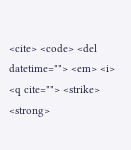<cite> <code> <del datetime=""> <em> <i> <q cite=""> <strike> <strong>